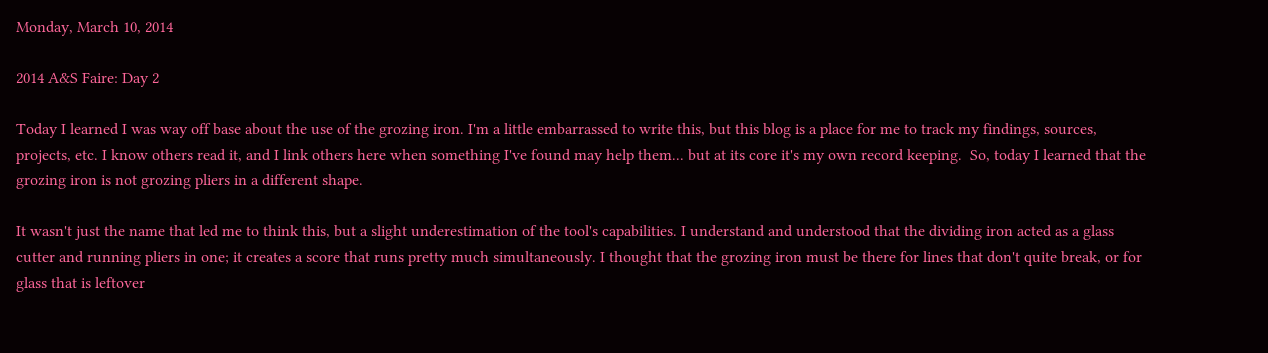Monday, March 10, 2014

2014 A&S Faire: Day 2

Today I learned I was way off base about the use of the grozing iron. I'm a little embarrassed to write this, but this blog is a place for me to track my findings, sources, projects, etc. I know others read it, and I link others here when something I've found may help them... but at its core it's my own record keeping.  So, today I learned that the grozing iron is not grozing pliers in a different shape.

It wasn't just the name that led me to think this, but a slight underestimation of the tool's capabilities. I understand and understood that the dividing iron acted as a glass cutter and running pliers in one; it creates a score that runs pretty much simultaneously. I thought that the grozing iron must be there for lines that don't quite break, or for glass that is leftover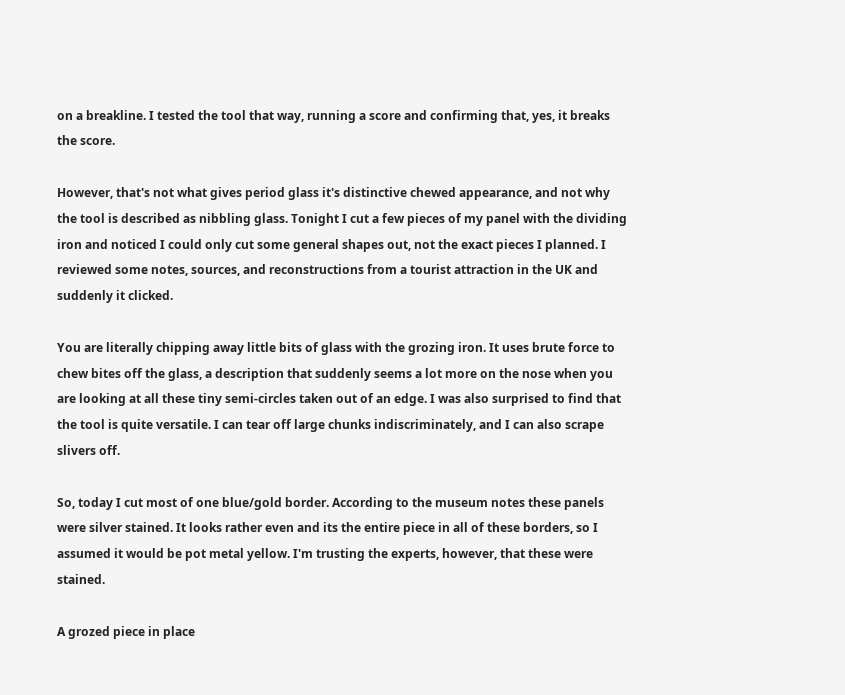on a breakline. I tested the tool that way, running a score and confirming that, yes, it breaks the score.

However, that's not what gives period glass it's distinctive chewed appearance, and not why the tool is described as nibbling glass. Tonight I cut a few pieces of my panel with the dividing iron and noticed I could only cut some general shapes out, not the exact pieces I planned. I reviewed some notes, sources, and reconstructions from a tourist attraction in the UK and suddenly it clicked.

You are literally chipping away little bits of glass with the grozing iron. It uses brute force to chew bites off the glass, a description that suddenly seems a lot more on the nose when you are looking at all these tiny semi-circles taken out of an edge. I was also surprised to find that the tool is quite versatile. I can tear off large chunks indiscriminately, and I can also scrape slivers off.

So, today I cut most of one blue/gold border. According to the museum notes these panels were silver stained. It looks rather even and its the entire piece in all of these borders, so I assumed it would be pot metal yellow. I'm trusting the experts, however, that these were stained.

A grozed piece in place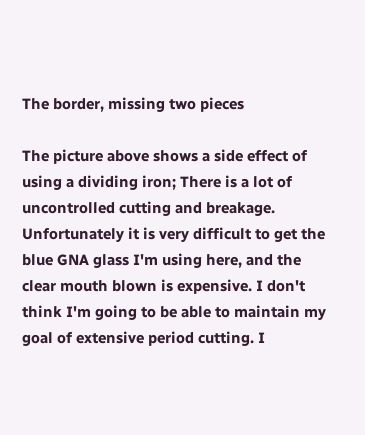The border, missing two pieces

The picture above shows a side effect of using a dividing iron; There is a lot of uncontrolled cutting and breakage. Unfortunately it is very difficult to get the blue GNA glass I'm using here, and the clear mouth blown is expensive. I don't think I'm going to be able to maintain my goal of extensive period cutting. I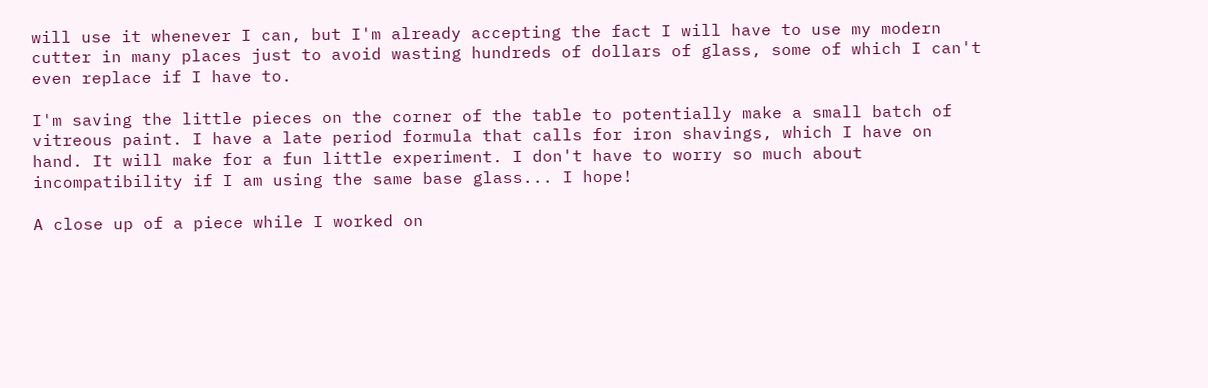will use it whenever I can, but I'm already accepting the fact I will have to use my modern cutter in many places just to avoid wasting hundreds of dollars of glass, some of which I can't even replace if I have to.

I'm saving the little pieces on the corner of the table to potentially make a small batch of vitreous paint. I have a late period formula that calls for iron shavings, which I have on hand. It will make for a fun little experiment. I don't have to worry so much about incompatibility if I am using the same base glass... I hope!

A close up of a piece while I worked on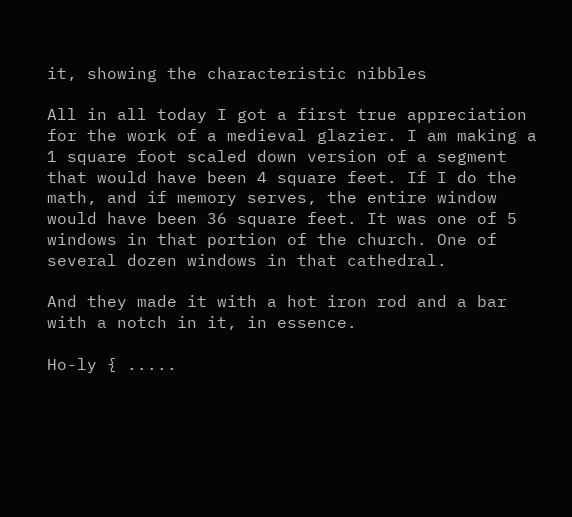it, showing the characteristic nibbles

All in all today I got a first true appreciation for the work of a medieval glazier. I am making a 1 square foot scaled down version of a segment that would have been 4 square feet. If I do the math, and if memory serves, the entire window would have been 36 square feet. It was one of 5 windows in that portion of the church. One of several dozen windows in that cathedral.

And they made it with a hot iron rod and a bar with a notch in it, in essence.

Ho-ly { .....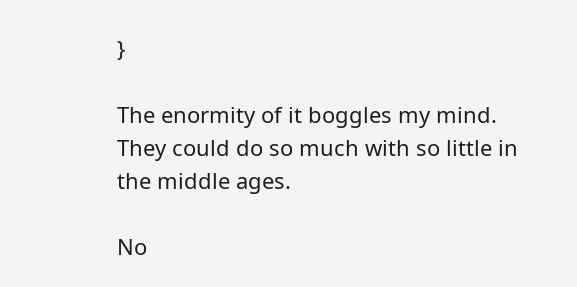}

The enormity of it boggles my mind. They could do so much with so little in the middle ages.

No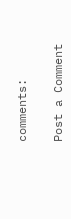comments:

Post a Comment